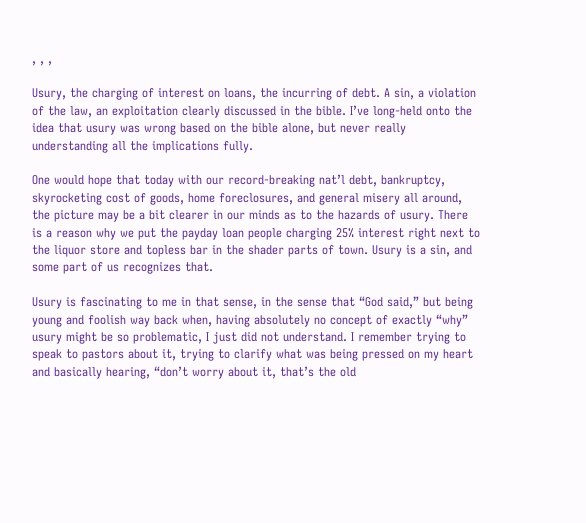, , ,

Usury, the charging of interest on loans, the incurring of debt. A sin, a violation of the law, an exploitation clearly discussed in the bible. I’ve long-held onto the idea that usury was wrong based on the bible alone, but never really understanding all the implications fully.

One would hope that today with our record-breaking nat’l debt, bankruptcy, skyrocketing cost of goods, home foreclosures, and general misery all around, the picture may be a bit clearer in our minds as to the hazards of usury. There is a reason why we put the payday loan people charging 25% interest right next to the liquor store and topless bar in the shader parts of town. Usury is a sin, and some part of us recognizes that.

Usury is fascinating to me in that sense, in the sense that “God said,” but being young and foolish way back when, having absolutely no concept of exactly “why” usury might be so problematic, I just did not understand. I remember trying to speak to pastors about it, trying to clarify what was being pressed on my heart and basically hearing, “don’t worry about it, that’s the old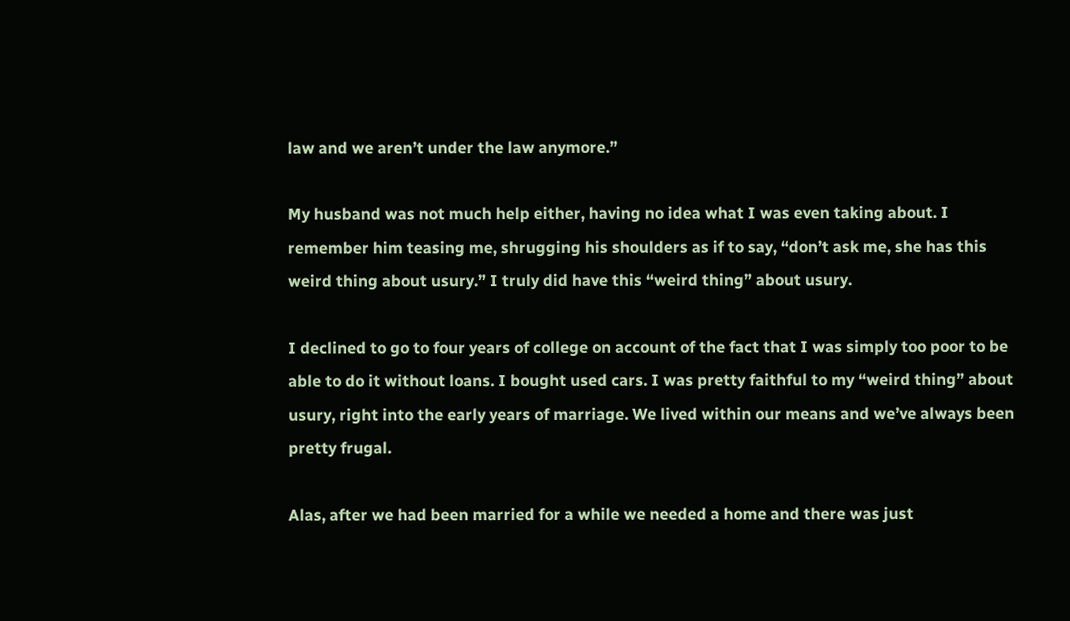law and we aren’t under the law anymore.”

My husband was not much help either, having no idea what I was even taking about. I remember him teasing me, shrugging his shoulders as if to say, “don’t ask me, she has this weird thing about usury.” I truly did have this “weird thing” about usury.

I declined to go to four years of college on account of the fact that I was simply too poor to be able to do it without loans. I bought used cars. I was pretty faithful to my “weird thing” about usury, right into the early years of marriage. We lived within our means and we’ve always been pretty frugal.

Alas, after we had been married for a while we needed a home and there was just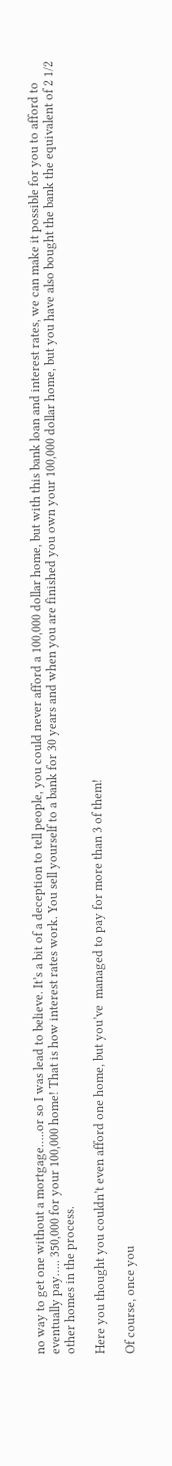no way to get one without a mortgage…..or so I was lead to believe. It’s a bit of a deception to tell people, you could never afford a 100,000 dollar home, but with this bank loan and interest rates, we can make it possible for you to afford to eventually pay….. 350,000 for your 100,000 home! That is how interest rates work. You sell yourself to a bank for 30 years and when you are finished you own your 100,000 dollar home, but you have also bought the bank the equivalent of 2 1/2 other homes in the process.

Here you thought you couldn’t even afford one home, but you’ve  managed to pay for more than 3 of them!

Of course, once you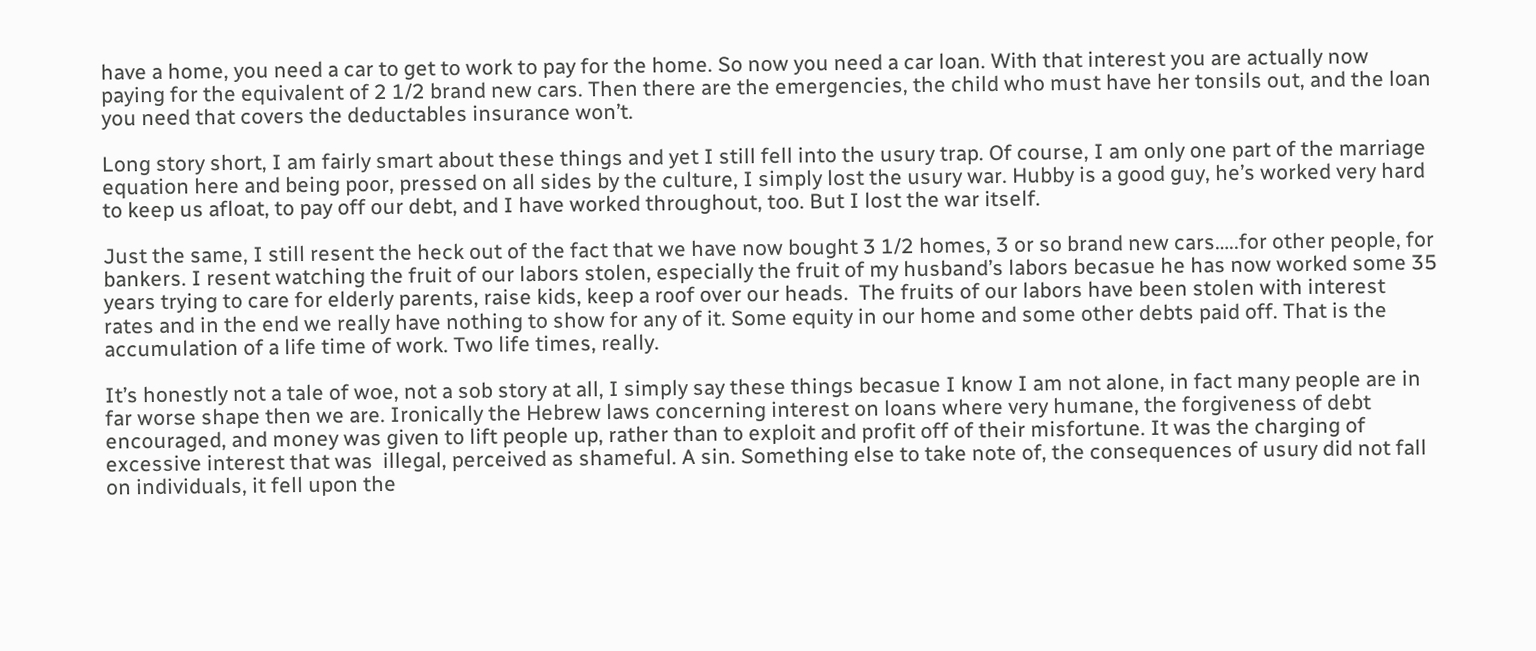have a home, you need a car to get to work to pay for the home. So now you need a car loan. With that interest you are actually now paying for the equivalent of 2 1/2 brand new cars. Then there are the emergencies, the child who must have her tonsils out, and the loan you need that covers the deductables insurance won’t.

Long story short, I am fairly smart about these things and yet I still fell into the usury trap. Of course, I am only one part of the marriage equation here and being poor, pressed on all sides by the culture, I simply lost the usury war. Hubby is a good guy, he’s worked very hard to keep us afloat, to pay off our debt, and I have worked throughout, too. But I lost the war itself.

Just the same, I still resent the heck out of the fact that we have now bought 3 1/2 homes, 3 or so brand new cars…..for other people, for bankers. I resent watching the fruit of our labors stolen, especially the fruit of my husband’s labors becasue he has now worked some 35 years trying to care for elderly parents, raise kids, keep a roof over our heads.  The fruits of our labors have been stolen with interest rates and in the end we really have nothing to show for any of it. Some equity in our home and some other debts paid off. That is the accumulation of a life time of work. Two life times, really.

It’s honestly not a tale of woe, not a sob story at all, I simply say these things becasue I know I am not alone, in fact many people are in far worse shape then we are. Ironically the Hebrew laws concerning interest on loans where very humane, the forgiveness of debt encouraged, and money was given to lift people up, rather than to exploit and profit off of their misfortune. It was the charging of excessive interest that was  illegal, perceived as shameful. A sin. Something else to take note of, the consequences of usury did not fall on individuals, it fell upon the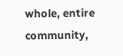whole, entire community,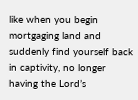like when you begin mortgaging land and suddenly find yourself back in captivity, no longer having the Lord’s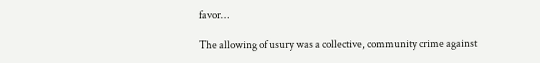favor…

The allowing of usury was a collective, community crime against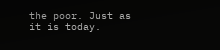the poor. Just as it is today.